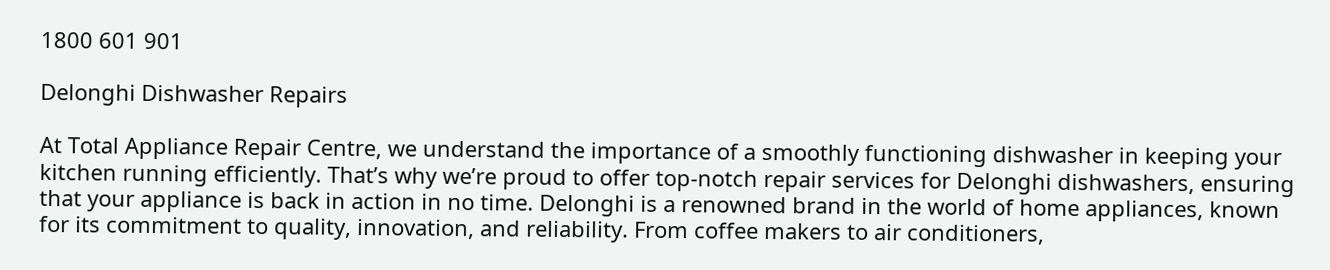1800 601 901

Delonghi Dishwasher Repairs

At Total Appliance Repair Centre, we understand the importance of a smoothly functioning dishwasher in keeping your kitchen running efficiently. That’s why we’re proud to offer top-notch repair services for Delonghi dishwashers, ensuring that your appliance is back in action in no time. Delonghi is a renowned brand in the world of home appliances, known for its commitment to quality, innovation, and reliability. From coffee makers to air conditioners,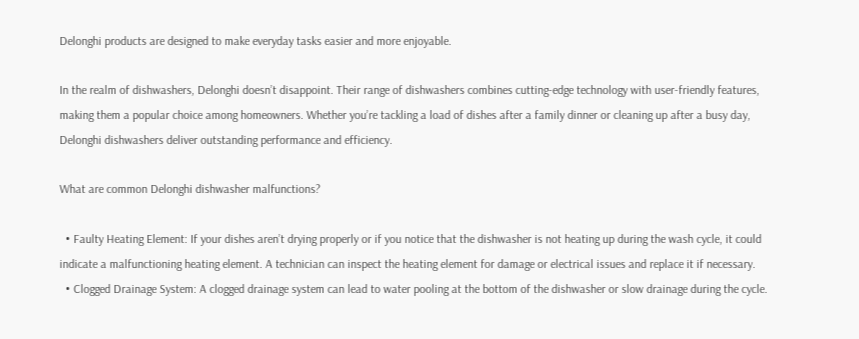Delonghi products are designed to make everyday tasks easier and more enjoyable.

In the realm of dishwashers, Delonghi doesn’t disappoint. Their range of dishwashers combines cutting-edge technology with user-friendly features, making them a popular choice among homeowners. Whether you’re tackling a load of dishes after a family dinner or cleaning up after a busy day, Delonghi dishwashers deliver outstanding performance and efficiency.

What are common Delonghi dishwasher malfunctions?

  • Faulty Heating Element: If your dishes aren’t drying properly or if you notice that the dishwasher is not heating up during the wash cycle, it could indicate a malfunctioning heating element. A technician can inspect the heating element for damage or electrical issues and replace it if necessary.
  • Clogged Drainage System: A clogged drainage system can lead to water pooling at the bottom of the dishwasher or slow drainage during the cycle.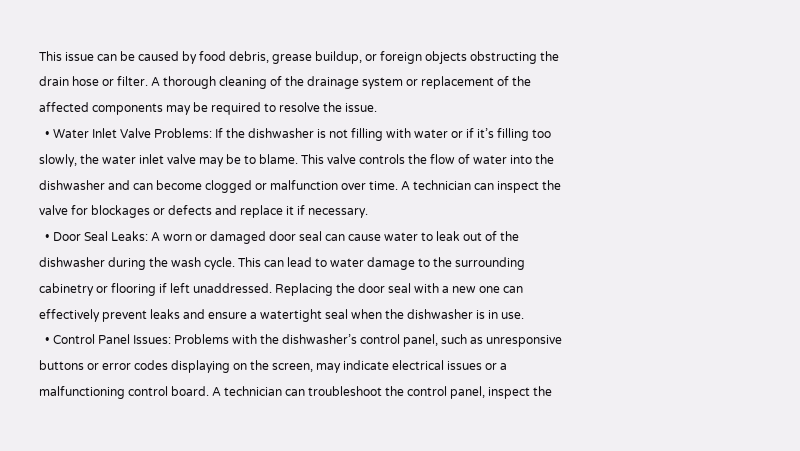This issue can be caused by food debris, grease buildup, or foreign objects obstructing the drain hose or filter. A thorough cleaning of the drainage system or replacement of the affected components may be required to resolve the issue.
  • Water Inlet Valve Problems: If the dishwasher is not filling with water or if it’s filling too slowly, the water inlet valve may be to blame. This valve controls the flow of water into the dishwasher and can become clogged or malfunction over time. A technician can inspect the valve for blockages or defects and replace it if necessary.
  • Door Seal Leaks: A worn or damaged door seal can cause water to leak out of the dishwasher during the wash cycle. This can lead to water damage to the surrounding cabinetry or flooring if left unaddressed. Replacing the door seal with a new one can effectively prevent leaks and ensure a watertight seal when the dishwasher is in use.
  • Control Panel Issues: Problems with the dishwasher’s control panel, such as unresponsive buttons or error codes displaying on the screen, may indicate electrical issues or a malfunctioning control board. A technician can troubleshoot the control panel, inspect the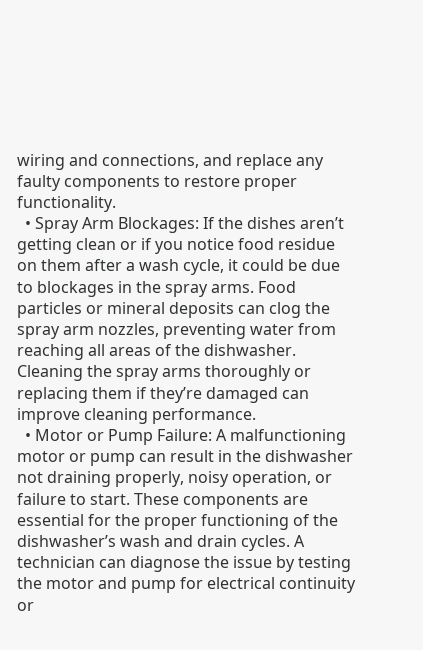wiring and connections, and replace any faulty components to restore proper functionality.
  • Spray Arm Blockages: If the dishes aren’t getting clean or if you notice food residue on them after a wash cycle, it could be due to blockages in the spray arms. Food particles or mineral deposits can clog the spray arm nozzles, preventing water from reaching all areas of the dishwasher. Cleaning the spray arms thoroughly or replacing them if they’re damaged can improve cleaning performance.
  • Motor or Pump Failure: A malfunctioning motor or pump can result in the dishwasher not draining properly, noisy operation, or failure to start. These components are essential for the proper functioning of the dishwasher’s wash and drain cycles. A technician can diagnose the issue by testing the motor and pump for electrical continuity or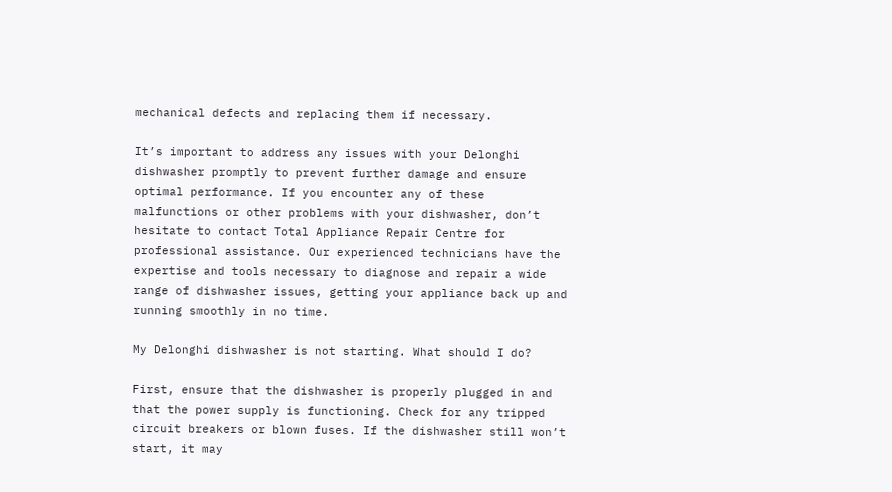mechanical defects and replacing them if necessary.

It’s important to address any issues with your Delonghi dishwasher promptly to prevent further damage and ensure optimal performance. If you encounter any of these malfunctions or other problems with your dishwasher, don’t hesitate to contact Total Appliance Repair Centre for professional assistance. Our experienced technicians have the expertise and tools necessary to diagnose and repair a wide range of dishwasher issues, getting your appliance back up and running smoothly in no time.

My Delonghi dishwasher is not starting. What should I do?

First, ensure that the dishwasher is properly plugged in and that the power supply is functioning. Check for any tripped circuit breakers or blown fuses. If the dishwasher still won’t start, it may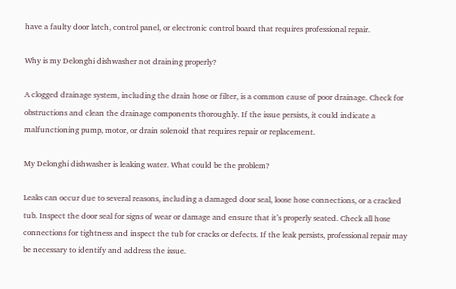have a faulty door latch, control panel, or electronic control board that requires professional repair.

Why is my Delonghi dishwasher not draining properly?

A clogged drainage system, including the drain hose or filter, is a common cause of poor drainage. Check for obstructions and clean the drainage components thoroughly. If the issue persists, it could indicate a malfunctioning pump, motor, or drain solenoid that requires repair or replacement.

My Delonghi dishwasher is leaking water. What could be the problem?

Leaks can occur due to several reasons, including a damaged door seal, loose hose connections, or a cracked tub. Inspect the door seal for signs of wear or damage and ensure that it’s properly seated. Check all hose connections for tightness and inspect the tub for cracks or defects. If the leak persists, professional repair may be necessary to identify and address the issue.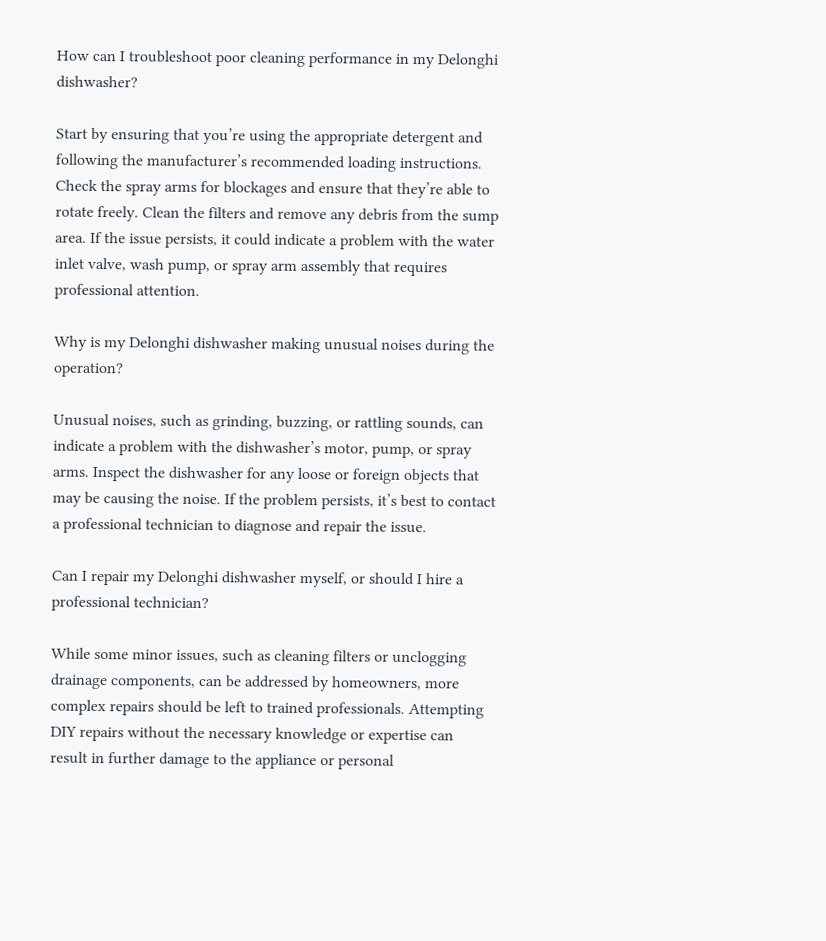How can I troubleshoot poor cleaning performance in my Delonghi dishwasher?

Start by ensuring that you’re using the appropriate detergent and following the manufacturer’s recommended loading instructions. Check the spray arms for blockages and ensure that they’re able to rotate freely. Clean the filters and remove any debris from the sump area. If the issue persists, it could indicate a problem with the water inlet valve, wash pump, or spray arm assembly that requires professional attention.

Why is my Delonghi dishwasher making unusual noises during the operation?

Unusual noises, such as grinding, buzzing, or rattling sounds, can indicate a problem with the dishwasher’s motor, pump, or spray arms. Inspect the dishwasher for any loose or foreign objects that may be causing the noise. If the problem persists, it’s best to contact a professional technician to diagnose and repair the issue.

Can I repair my Delonghi dishwasher myself, or should I hire a professional technician?

While some minor issues, such as cleaning filters or unclogging drainage components, can be addressed by homeowners, more complex repairs should be left to trained professionals. Attempting DIY repairs without the necessary knowledge or expertise can result in further damage to the appliance or personal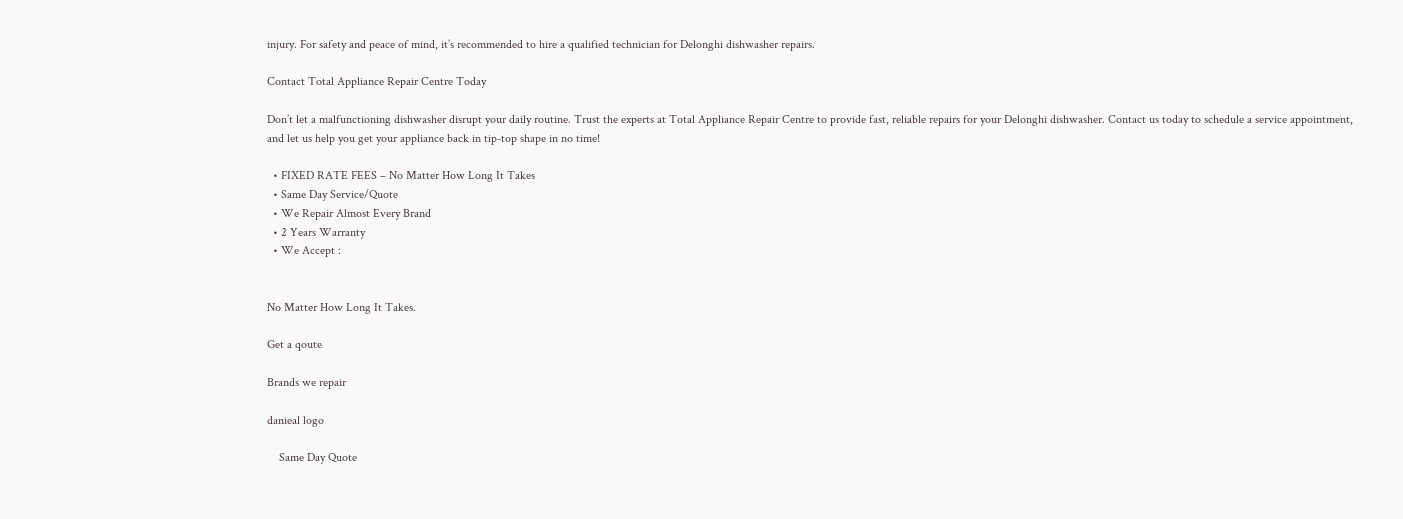injury. For safety and peace of mind, it’s recommended to hire a qualified technician for Delonghi dishwasher repairs.

Contact Total Appliance Repair Centre Today

Don’t let a malfunctioning dishwasher disrupt your daily routine. Trust the experts at Total Appliance Repair Centre to provide fast, reliable repairs for your Delonghi dishwasher. Contact us today to schedule a service appointment, and let us help you get your appliance back in tip-top shape in no time!

  • FIXED RATE FEES – No Matter How Long It Takes
  • Same Day Service/Quote
  • We Repair Almost Every Brand
  • 2 Years Warranty
  • We Accept :


No Matter How Long It Takes.

Get a qoute

Brands we repair

danieal logo

    Same Day Quote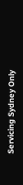Servicing Sydney Only